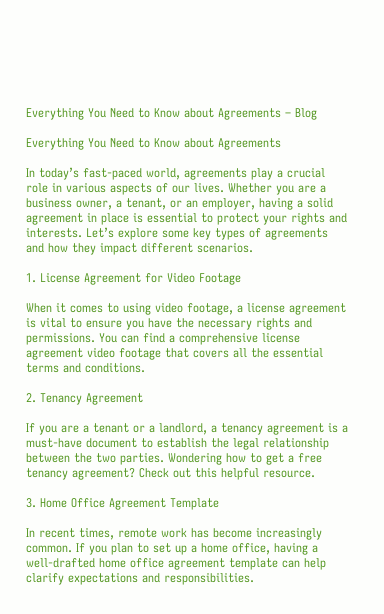Everything You Need to Know about Agreements – Blog

Everything You Need to Know about Agreements

In today’s fast-paced world, agreements play a crucial role in various aspects of our lives. Whether you are a business owner, a tenant, or an employer, having a solid agreement in place is essential to protect your rights and interests. Let’s explore some key types of agreements and how they impact different scenarios.

1. License Agreement for Video Footage

When it comes to using video footage, a license agreement is vital to ensure you have the necessary rights and permissions. You can find a comprehensive license agreement video footage that covers all the essential terms and conditions.

2. Tenancy Agreement

If you are a tenant or a landlord, a tenancy agreement is a must-have document to establish the legal relationship between the two parties. Wondering how to get a free tenancy agreement? Check out this helpful resource.

3. Home Office Agreement Template

In recent times, remote work has become increasingly common. If you plan to set up a home office, having a well-drafted home office agreement template can help clarify expectations and responsibilities.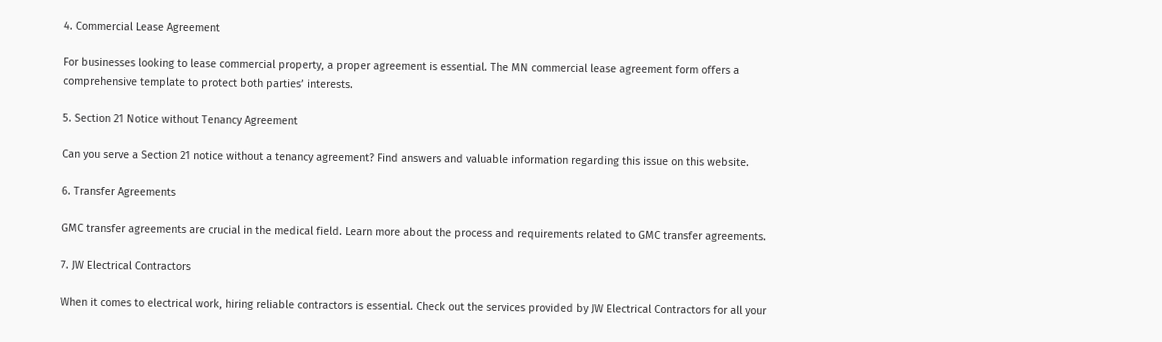4. Commercial Lease Agreement

For businesses looking to lease commercial property, a proper agreement is essential. The MN commercial lease agreement form offers a comprehensive template to protect both parties’ interests.

5. Section 21 Notice without Tenancy Agreement

Can you serve a Section 21 notice without a tenancy agreement? Find answers and valuable information regarding this issue on this website.

6. Transfer Agreements

GMC transfer agreements are crucial in the medical field. Learn more about the process and requirements related to GMC transfer agreements.

7. JW Electrical Contractors

When it comes to electrical work, hiring reliable contractors is essential. Check out the services provided by JW Electrical Contractors for all your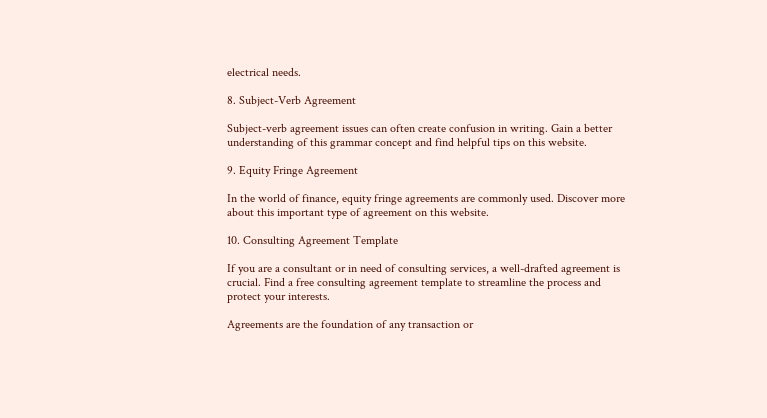electrical needs.

8. Subject-Verb Agreement

Subject-verb agreement issues can often create confusion in writing. Gain a better understanding of this grammar concept and find helpful tips on this website.

9. Equity Fringe Agreement

In the world of finance, equity fringe agreements are commonly used. Discover more about this important type of agreement on this website.

10. Consulting Agreement Template

If you are a consultant or in need of consulting services, a well-drafted agreement is crucial. Find a free consulting agreement template to streamline the process and protect your interests.

Agreements are the foundation of any transaction or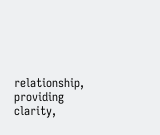relationship, providing clarity,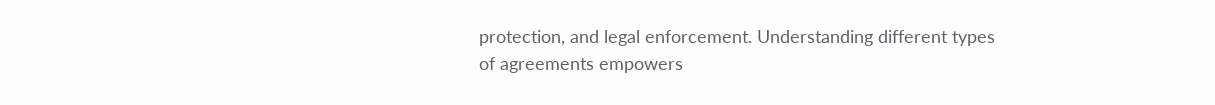protection, and legal enforcement. Understanding different types of agreements empowers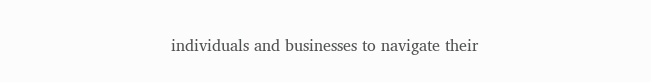individuals and businesses to navigate their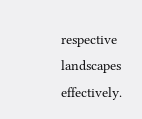respective landscapes effectively.